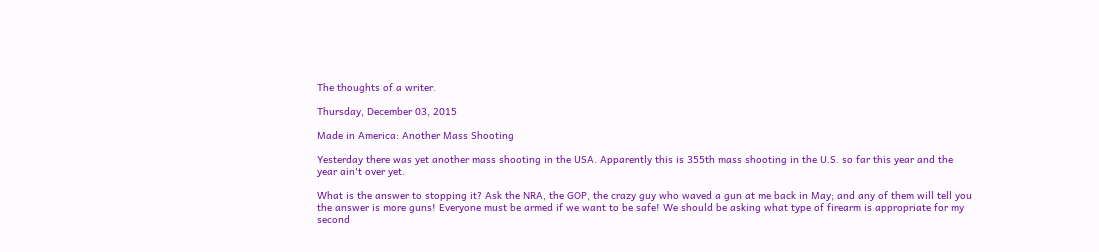The thoughts of a writer.

Thursday, December 03, 2015

Made in America: Another Mass Shooting

Yesterday there was yet another mass shooting in the USA. Apparently this is 355th mass shooting in the U.S. so far this year and the year ain't over yet.

What is the answer to stopping it? Ask the NRA, the GOP, the crazy guy who waved a gun at me back in May; and any of them will tell you the answer is more guns! Everyone must be armed if we want to be safe! We should be asking what type of firearm is appropriate for my second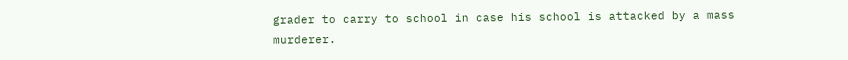grader to carry to school in case his school is attacked by a mass murderer.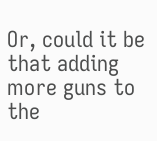Or, could it be that adding more guns to the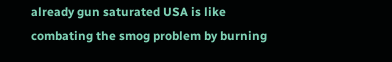already gun saturated USA is like combating the smog problem by burning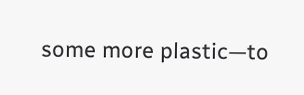some more plastic—to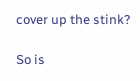cover up the stink?

So is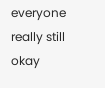everyone really still okay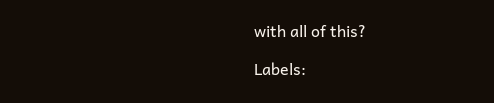with all of this?

Labels: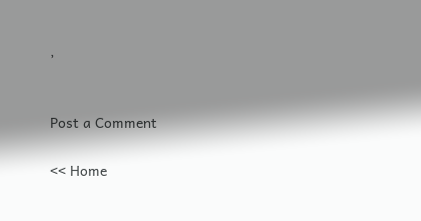,


Post a Comment

<< Home